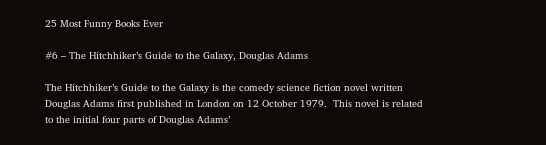25 Most Funny Books Ever

#6 – The Hitchhiker’s Guide to the Galaxy, Douglas Adams

The Hitchhiker’s Guide to the Galaxy is the comedy science fiction novel written Douglas Adams first published in London on 12 October 1979.  This novel is related to the initial four parts of Douglas Adams’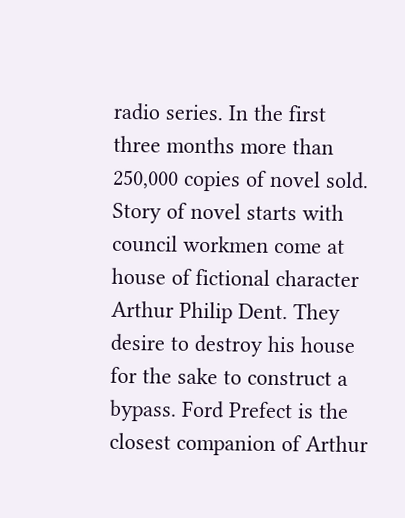radio series. In the first three months more than 250,000 copies of novel sold. Story of novel starts with council workmen come at house of fictional character Arthur Philip Dent. They desire to destroy his house for the sake to construct a bypass. Ford Prefect is the closest companion of Arthur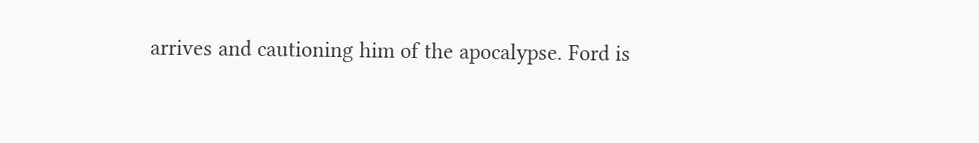arrives and cautioning him of the apocalypse. Ford is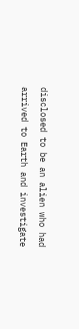disclosed to be an alien who had arrived to Earth and investigate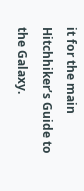it for the main Hitchhiker’s Guide to the Galaxy.